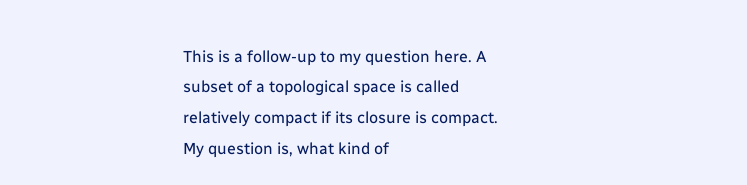This is a follow-up to my question here. A subset of a topological space is called relatively compact if its closure is compact. My question is, what kind of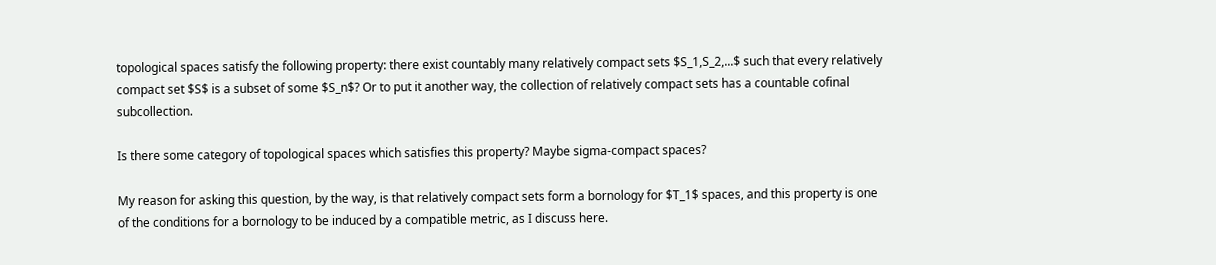topological spaces satisfy the following property: there exist countably many relatively compact sets $S_1,S_2,...$ such that every relatively compact set $S$ is a subset of some $S_n$? Or to put it another way, the collection of relatively compact sets has a countable cofinal subcollection.

Is there some category of topological spaces which satisfies this property? Maybe sigma-compact spaces?

My reason for asking this question, by the way, is that relatively compact sets form a bornology for $T_1$ spaces, and this property is one of the conditions for a bornology to be induced by a compatible metric, as I discuss here.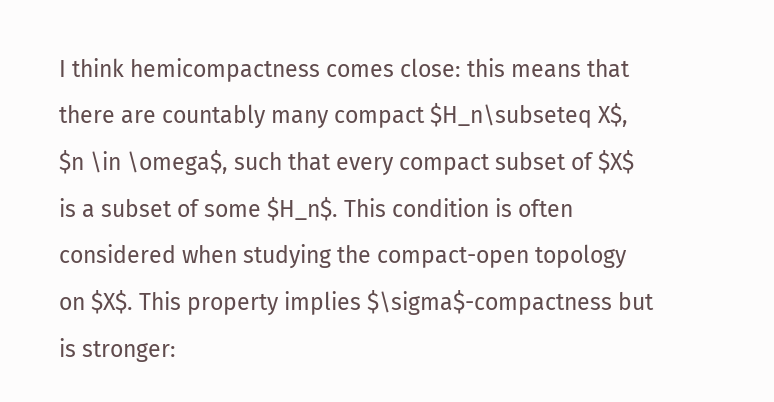I think hemicompactness comes close: this means that there are countably many compact $H_n\subseteq X$, $n \in \omega$, such that every compact subset of $X$ is a subset of some $H_n$. This condition is often considered when studying the compact-open topology on $X$. This property implies $\sigma$-compactness but is stronger: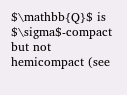$\mathbb{Q}$ is $\sigma$-compact but not hemicompact (see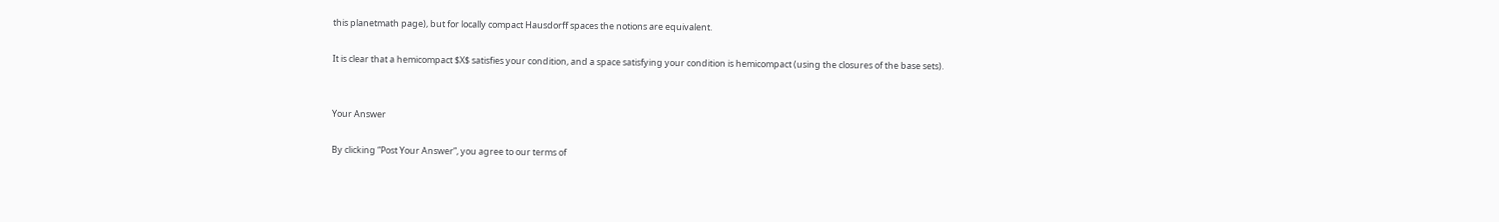this planetmath page), but for locally compact Hausdorff spaces the notions are equivalent.

It is clear that a hemicompact $X$ satisfies your condition, and a space satisfying your condition is hemicompact (using the closures of the base sets).


Your Answer

By clicking “Post Your Answer”, you agree to our terms of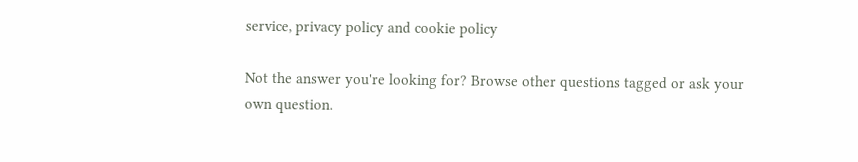service, privacy policy and cookie policy

Not the answer you're looking for? Browse other questions tagged or ask your own question.